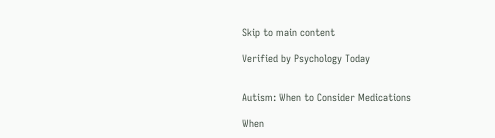Skip to main content

Verified by Psychology Today


Autism: When to Consider Medications

When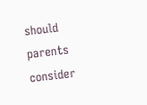should parents consider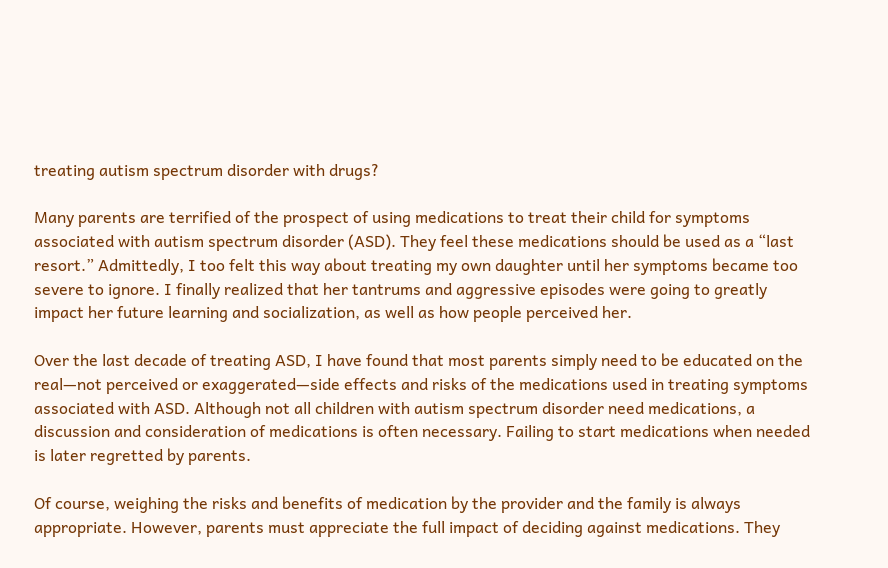treating autism spectrum disorder with drugs?

Many parents are terrified of the prospect of using medications to treat their child for symptoms associated with autism spectrum disorder (ASD). They feel these medications should be used as a “last resort.” Admittedly, I too felt this way about treating my own daughter until her symptoms became too severe to ignore. I finally realized that her tantrums and aggressive episodes were going to greatly impact her future learning and socialization, as well as how people perceived her.

Over the last decade of treating ASD, I have found that most parents simply need to be educated on the real—not perceived or exaggerated—side effects and risks of the medications used in treating symptoms associated with ASD. Although not all children with autism spectrum disorder need medications, a discussion and consideration of medications is often necessary. Failing to start medications when needed is later regretted by parents.

Of course, weighing the risks and benefits of medication by the provider and the family is always appropriate. However, parents must appreciate the full impact of deciding against medications. They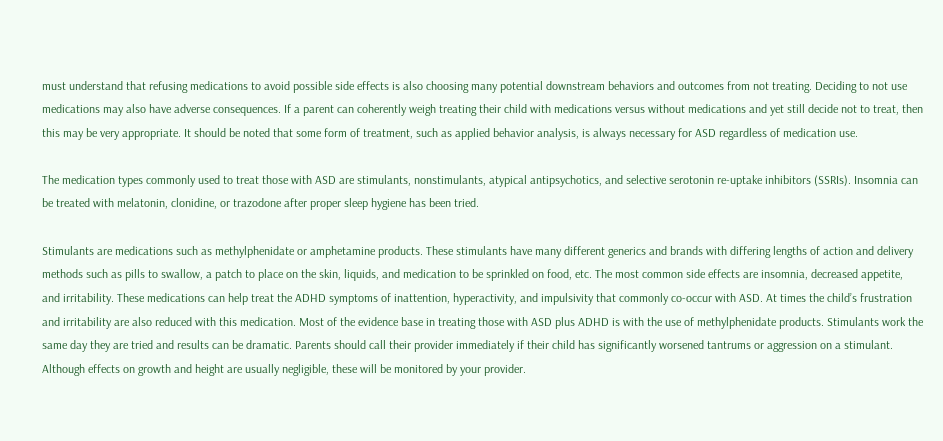must understand that refusing medications to avoid possible side effects is also choosing many potential downstream behaviors and outcomes from not treating. Deciding to not use medications may also have adverse consequences. If a parent can coherently weigh treating their child with medications versus without medications and yet still decide not to treat, then this may be very appropriate. It should be noted that some form of treatment, such as applied behavior analysis, is always necessary for ASD regardless of medication use.

The medication types commonly used to treat those with ASD are stimulants, nonstimulants, atypical antipsychotics, and selective serotonin re-uptake inhibitors (SSRIs). Insomnia can be treated with melatonin, clonidine, or trazodone after proper sleep hygiene has been tried.

Stimulants are medications such as methylphenidate or amphetamine products. These stimulants have many different generics and brands with differing lengths of action and delivery methods such as pills to swallow, a patch to place on the skin, liquids, and medication to be sprinkled on food, etc. The most common side effects are insomnia, decreased appetite, and irritability. These medications can help treat the ADHD symptoms of inattention, hyperactivity, and impulsivity that commonly co-occur with ASD. At times the child’s frustration and irritability are also reduced with this medication. Most of the evidence base in treating those with ASD plus ADHD is with the use of methylphenidate products. Stimulants work the same day they are tried and results can be dramatic. Parents should call their provider immediately if their child has significantly worsened tantrums or aggression on a stimulant. Although effects on growth and height are usually negligible, these will be monitored by your provider.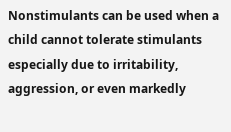Nonstimulants can be used when a child cannot tolerate stimulants especially due to irritability, aggression, or even markedly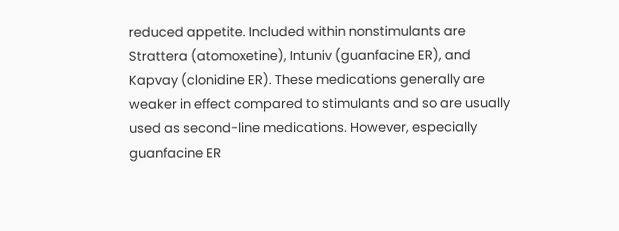reduced appetite. Included within nonstimulants are Strattera (atomoxetine), Intuniv (guanfacine ER), and Kapvay (clonidine ER). These medications generally are weaker in effect compared to stimulants and so are usually used as second-line medications. However, especially guanfacine ER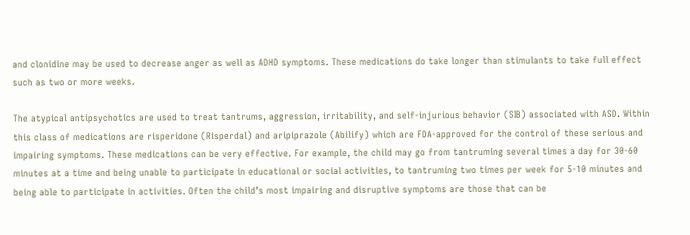and clonidine may be used to decrease anger as well as ADHD symptoms. These medications do take longer than stimulants to take full effect such as two or more weeks.

The atypical antipsychotics are used to treat tantrums, aggression, irritability, and self-injurious behavior (SIB) associated with ASD. Within this class of medications are risperidone (Risperdal) and aripiprazole (Abilify) which are FDA-approved for the control of these serious and impairing symptoms. These medications can be very effective. For example, the child may go from tantruming several times a day for 30-60 minutes at a time and being unable to participate in educational or social activities, to tantruming two times per week for 5-10 minutes and being able to participate in activities. Often the child’s most impairing and disruptive symptoms are those that can be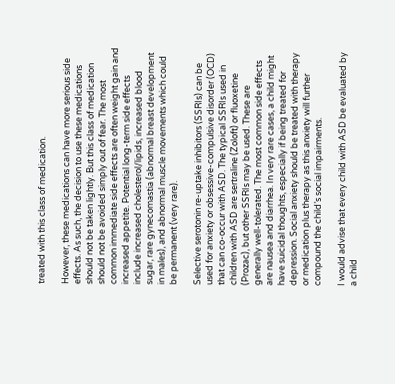treated with this class of medication.

However, these medications can have more serious side effects. As such, the decision to use these medications should not be taken lightly. But this class of medication should not be avoided simply out of fear. The most common immediate side effects are often weight gain and increased appetite. Potential long-term side effects include increased cholesterol/lipids, increased blood sugar, rare gynecomastia (abnormal breast development in males), and abnormal muscle movements which could be permanent (very rare).

Selective serotonin re-uptake inhibitors (SSRIs) can be used for anxiety or obsessive-compulsive disorder (OCD) that can co-occur with ASD. The typical SSRIs used in children with ASD are sertraline (Zoloft) or fluoxetine (Prozac), but other SSRIs may be used. These are generally well-tolerated. The most common side effects are nausea and diarrhea. In very rare cases, a child might have suicidal thoughts, especially if being treated for depression. Social anxiety should be treated with therapy or medication plus therapy as this anxiety will further compound the child’s social impairments.

I would advise that every child with ASD be evaluated by a child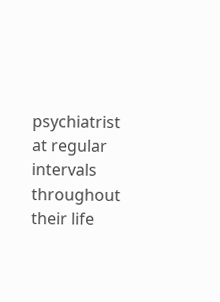psychiatrist at regular intervals throughout their life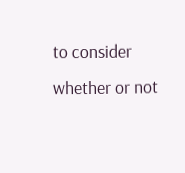to consider whether or not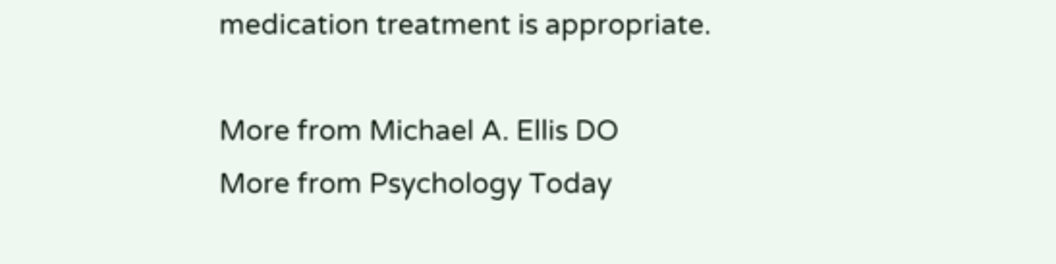medication treatment is appropriate.

More from Michael A. Ellis DO
More from Psychology Today